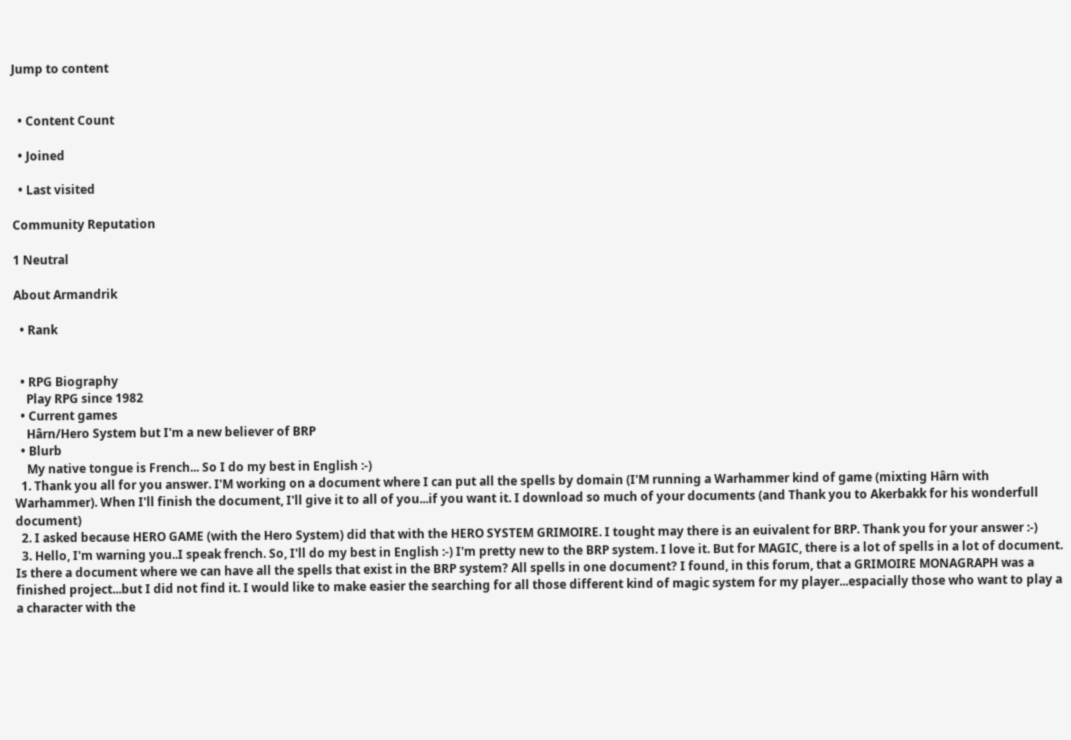Jump to content


  • Content Count

  • Joined

  • Last visited

Community Reputation

1 Neutral

About Armandrik

  • Rank


  • RPG Biography
    Play RPG since 1982
  • Current games
    Hârn/Hero System but I'm a new believer of BRP
  • Blurb
    My native tongue is French... So I do my best in English :-)
  1. Thank you all for you answer. I'M working on a document where I can put all the spells by domain (I'M running a Warhammer kind of game (mixting Hârn with Warhammer). When I'll finish the document, I'll give it to all of you...if you want it. I download so much of your documents (and Thank you to Akerbakk for his wonderfull document)
  2. I asked because HERO GAME (with the Hero System) did that with the HERO SYSTEM GRIMOIRE. I tought may there is an euivalent for BRP. Thank you for your answer :-)
  3. Hello, I'm warning you..I speak french. So, I'll do my best in English :-) I'm pretty new to the BRP system. I love it. But for MAGIC, there is a lot of spells in a lot of document. Is there a document where we can have all the spells that exist in the BRP system? All spells in one document? I found, in this forum, that a GRIMOIRE MONAGRAPH was a finished project...but I did not find it. I would like to make easier the searching for all those different kind of magic system for my player...espacially those who want to play a a character with the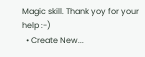Magic skill. Thank yoy for your help :-)
  • Create New...